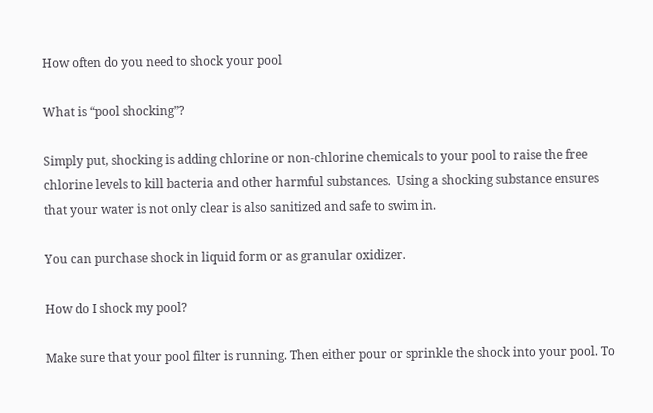How often do you need to shock your pool

What is “pool shocking”?

Simply put, shocking is adding chlorine or non-chlorine chemicals to your pool to raise the free chlorine levels to kill bacteria and other harmful substances.  Using a shocking substance ensures that your water is not only clear is also sanitized and safe to swim in.

You can purchase shock in liquid form or as granular oxidizer.

How do I shock my pool?

Make sure that your pool filter is running. Then either pour or sprinkle the shock into your pool. To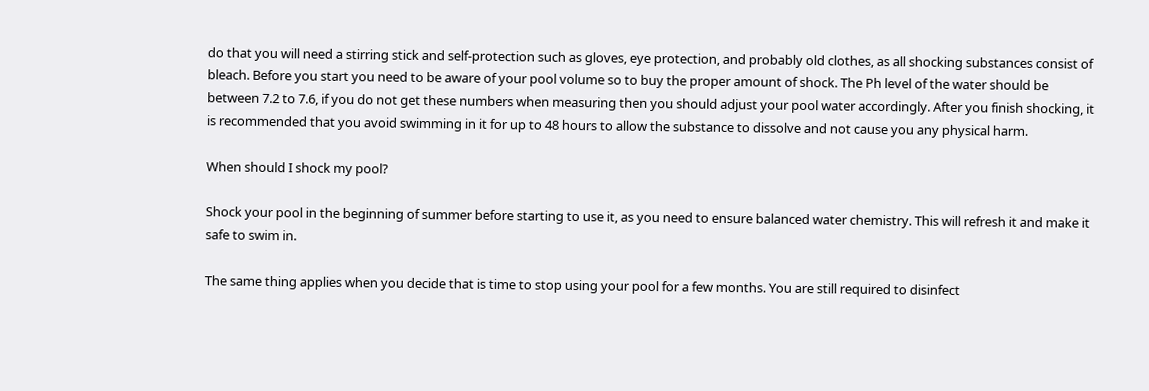do that you will need a stirring stick and self-protection such as gloves, eye protection, and probably old clothes, as all shocking substances consist of bleach. Before you start you need to be aware of your pool volume so to buy the proper amount of shock. The Ph level of the water should be between 7.2 to 7.6, if you do not get these numbers when measuring then you should adjust your pool water accordingly. After you finish shocking, it is recommended that you avoid swimming in it for up to 48 hours to allow the substance to dissolve and not cause you any physical harm.

When should I shock my pool?

Shock your pool in the beginning of summer before starting to use it, as you need to ensure balanced water chemistry. This will refresh it and make it safe to swim in.

The same thing applies when you decide that is time to stop using your pool for a few months. You are still required to disinfect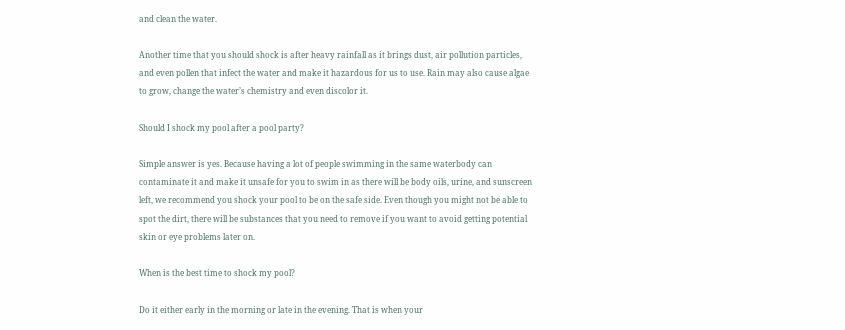and clean the water.

Another time that you should shock is after heavy rainfall as it brings dust, air pollution particles, and even pollen that infect the water and make it hazardous for us to use. Rain may also cause algae to grow, change the water’s chemistry and even discolor it.

Should I shock my pool after a pool party?

Simple answer is yes. Because having a lot of people swimming in the same waterbody can contaminate it and make it unsafe for you to swim in as there will be body oils, urine, and sunscreen left, we recommend you shock your pool to be on the safe side. Even though you might not be able to spot the dirt, there will be substances that you need to remove if you want to avoid getting potential skin or eye problems later on.

When is the best time to shock my pool?

Do it either early in the morning or late in the evening. That is when your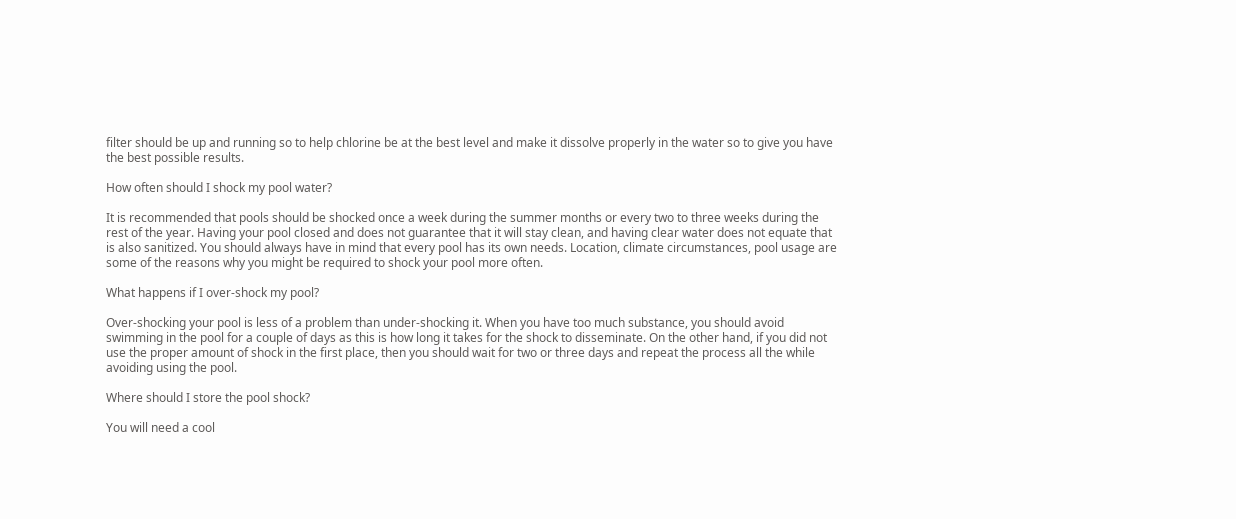filter should be up and running so to help chlorine be at the best level and make it dissolve properly in the water so to give you have the best possible results.

How often should I shock my pool water?

It is recommended that pools should be shocked once a week during the summer months or every two to three weeks during the rest of the year. Having your pool closed and does not guarantee that it will stay clean, and having clear water does not equate that is also sanitized. You should always have in mind that every pool has its own needs. Location, climate circumstances, pool usage are some of the reasons why you might be required to shock your pool more often.

What happens if I over-shock my pool?

Over-shocking your pool is less of a problem than under-shocking it. When you have too much substance, you should avoid swimming in the pool for a couple of days as this is how long it takes for the shock to disseminate. On the other hand, if you did not use the proper amount of shock in the first place, then you should wait for two or three days and repeat the process all the while avoiding using the pool.

Where should I store the pool shock?

You will need a cool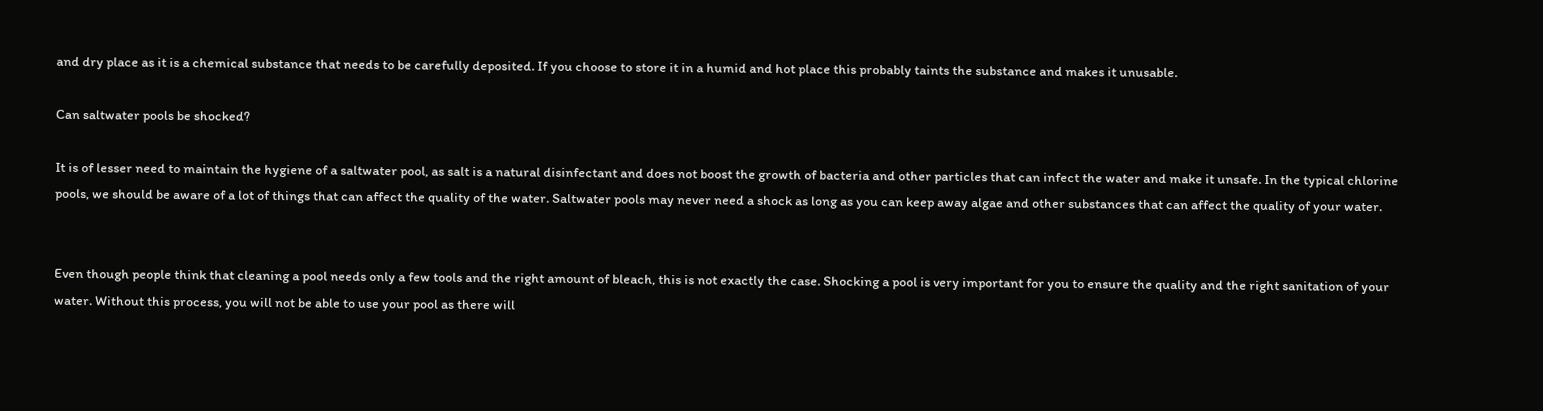and dry place as it is a chemical substance that needs to be carefully deposited. If you choose to store it in a humid and hot place this probably taints the substance and makes it unusable.

Can saltwater pools be shocked?

It is of lesser need to maintain the hygiene of a saltwater pool, as salt is a natural disinfectant and does not boost the growth of bacteria and other particles that can infect the water and make it unsafe. In the typical chlorine pools, we should be aware of a lot of things that can affect the quality of the water. Saltwater pools may never need a shock as long as you can keep away algae and other substances that can affect the quality of your water.


Even though people think that cleaning a pool needs only a few tools and the right amount of bleach, this is not exactly the case. Shocking a pool is very important for you to ensure the quality and the right sanitation of your water. Without this process, you will not be able to use your pool as there will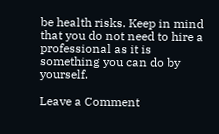be health risks. Keep in mind that you do not need to hire a professional as it is something you can do by yourself.

Leave a Comment